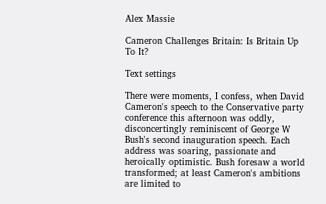Alex Massie

Cameron Challenges Britain: Is Britain Up To It?

Text settings

There were moments, I confess, when David Cameron's speech to the Conservative party conference this afternoon was oddly, disconcertingly reminiscent of George W Bush's second inauguration speech. Each address was soaring, passionate and heroically optimistic. Bush foresaw a world transformed; at least Cameron's ambitions are limited to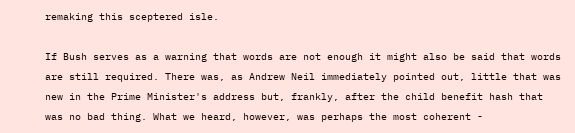remaking this sceptered isle.

If Bush serves as a warning that words are not enough it might also be said that words are still required. There was, as Andrew Neil immediately pointed out, little that was new in the Prime Minister's address but, frankly, after the child benefit hash that was no bad thing. What we heard, however, was perhaps the most coherent -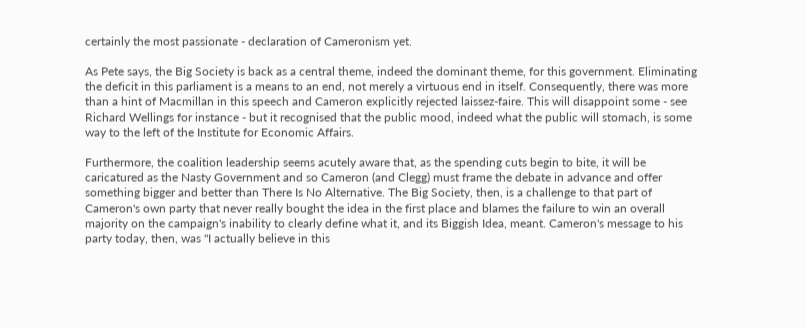certainly the most passionate - declaration of Cameronism yet.

As Pete says, the Big Society is back as a central theme, indeed the dominant theme, for this government. Eliminating the deficit in this parliament is a means to an end, not merely a virtuous end in itself. Consequently, there was more than a hint of Macmillan in this speech and Cameron explicitly rejected laissez-faire. This will disappoint some - see Richard Wellings for instance - but it recognised that the public mood, indeed what the public will stomach, is some way to the left of the Institute for Economic Affairs.

Furthermore, the coalition leadership seems acutely aware that, as the spending cuts begin to bite, it will be caricatured as the Nasty Government and so Cameron (and Clegg) must frame the debate in advance and offer something bigger and better than There Is No Alternative. The Big Society, then, is a challenge to that part of Cameron's own party that never really bought the idea in the first place and blames the failure to win an overall majority on the campaign's inability to clearly define what it, and its Biggish Idea, meant. Cameron's message to his party today, then, was "I actually believe in this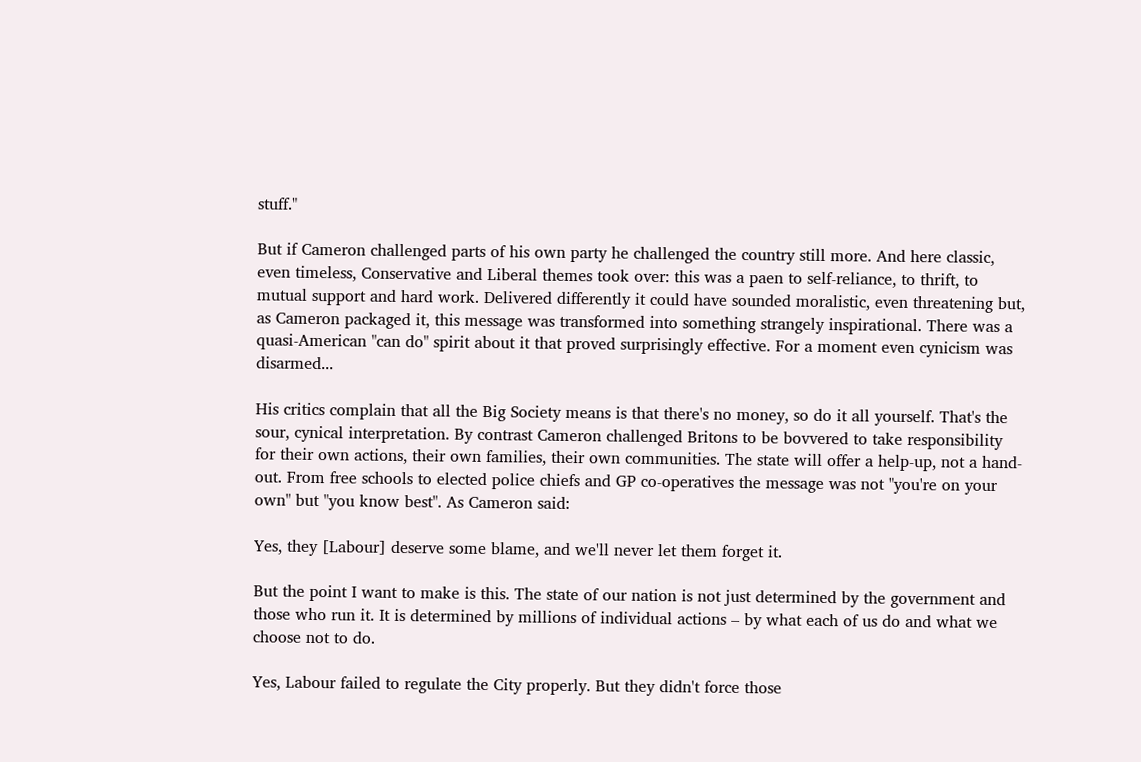stuff."

But if Cameron challenged parts of his own party he challenged the country still more. And here classic, even timeless, Conservative and Liberal themes took over: this was a paen to self-reliance, to thrift, to mutual support and hard work. Delivered differently it could have sounded moralistic, even threatening but, as Cameron packaged it, this message was transformed into something strangely inspirational. There was a quasi-American "can do" spirit about it that proved surprisingly effective. For a moment even cynicism was disarmed...

His critics complain that all the Big Society means is that there's no money, so do it all yourself. That's the sour, cynical interpretation. By contrast Cameron challenged Britons to be bovvered to take responsibility for their own actions, their own families, their own communities. The state will offer a help-up, not a hand-out. From free schools to elected police chiefs and GP co-operatives the message was not "you're on your own" but "you know best". As Cameron said:

Yes, they [Labour] deserve some blame, and we'll never let them forget it.

But the point I want to make is this. The state of our nation is not just determined by the government and those who run it. It is determined by millions of individual actions – by what each of us do and what we choose not to do.

Yes, Labour failed to regulate the City properly. But they didn't force those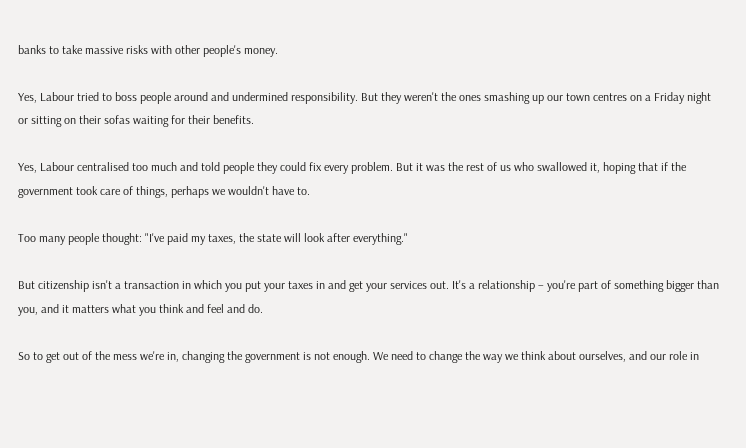banks to take massive risks with other people's money.

Yes, Labour tried to boss people around and undermined responsibility. But they weren't the ones smashing up our town centres on a Friday night or sitting on their sofas waiting for their benefits.

Yes, Labour centralised too much and told people they could fix every problem. But it was the rest of us who swallowed it, hoping that if the government took care of things, perhaps we wouldn't have to.

Too many people thought: "I've paid my taxes, the state will look after everything."

But citizenship isn't a transaction in which you put your taxes in and get your services out. It's a relationship – you're part of something bigger than you, and it matters what you think and feel and do.

So to get out of the mess we're in, changing the government is not enough. We need to change the way we think about ourselves, and our role in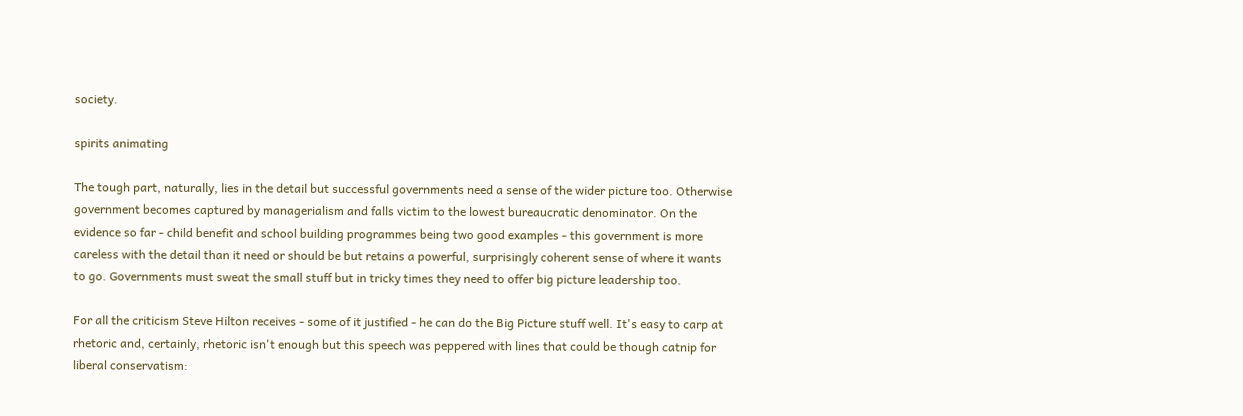society.

spirits animating

The tough part, naturally, lies in the detail but successful governments need a sense of the wider picture too. Otherwise government becomes captured by managerialism and falls victim to the lowest bureaucratic denominator. On the evidence so far - child benefit and school building programmes being two good examples - this government is more careless with the detail than it need or should be but retains a powerful, surprisingly coherent sense of where it wants to go. Governments must sweat the small stuff but in tricky times they need to offer big picture leadership too.

For all the criticism Steve Hilton receives - some of it justified - he can do the Big Picture stuff well. It's easy to carp at rhetoric and, certainly, rhetoric isn't enough but this speech was peppered with lines that could be though catnip for liberal conservatism: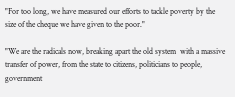"For too long, we have measured our efforts to tackle poverty by the size of the cheque we have given to the poor."

"We are the radicals now, breaking apart the old system  with a massive transfer of power, from the state to citizens, politicians to people, government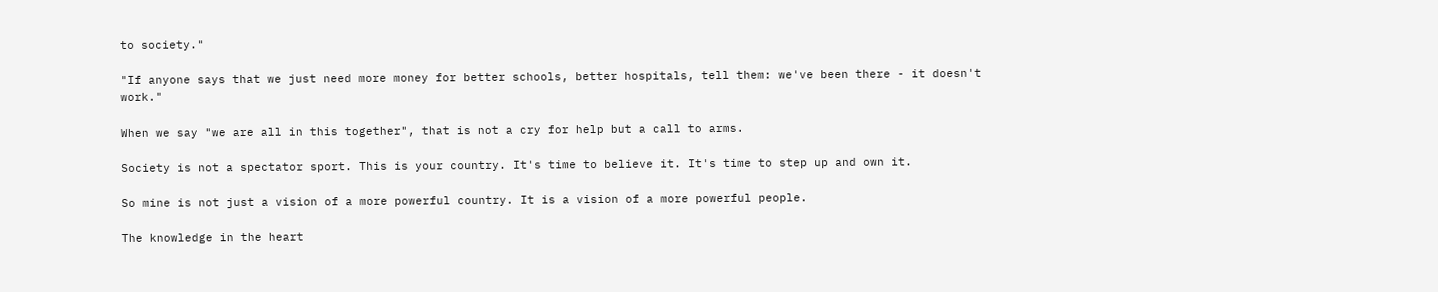to society."

"If anyone says that we just need more money for better schools, better hospitals, tell them: we've been there - it doesn't work."

When we say "we are all in this together", that is not a cry for help but a call to arms.

Society is not a spectator sport. This is your country. It's time to believe it. It's time to step up and own it.

So mine is not just a vision of a more powerful country. It is a vision of a more powerful people.

The knowledge in the heart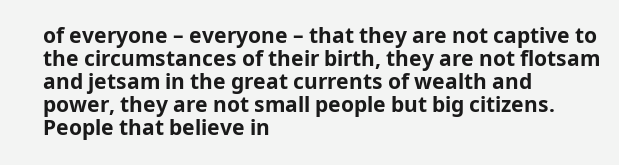of everyone – everyone – that they are not captive to the circumstances of their birth, they are not flotsam and jetsam in the great currents of wealth and power, they are not small people but big citizens. People that believe in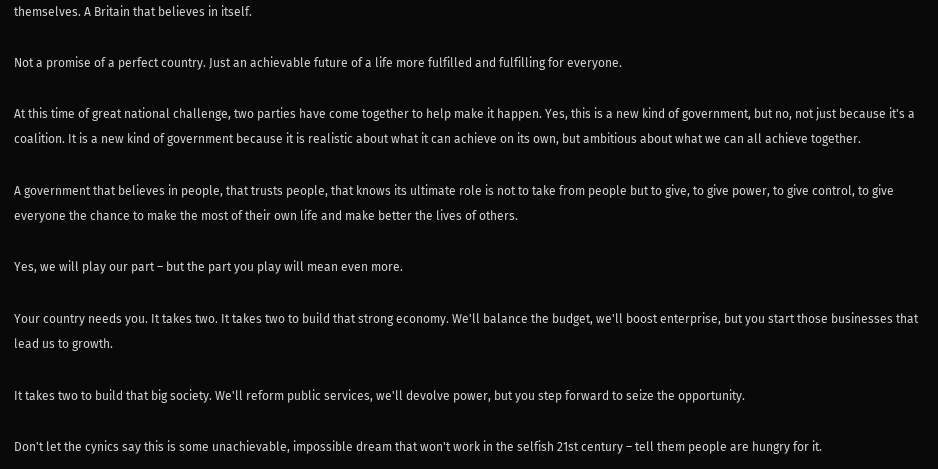themselves. A Britain that believes in itself.

Not a promise of a perfect country. Just an achievable future of a life more fulfilled and fulfilling for everyone.

At this time of great national challenge, two parties have come together to help make it happen. Yes, this is a new kind of government, but no, not just because it's a coalition. It is a new kind of government because it is realistic about what it can achieve on its own, but ambitious about what we can all achieve together.

A government that believes in people, that trusts people, that knows its ultimate role is not to take from people but to give, to give power, to give control, to give everyone the chance to make the most of their own life and make better the lives of others.

Yes, we will play our part – but the part you play will mean even more.

Your country needs you. It takes two. It takes two to build that strong economy. We'll balance the budget, we'll boost enterprise, but you start those businesses that lead us to growth.

It takes two to build that big society. We'll reform public services, we'll devolve power, but you step forward to seize the opportunity.

Don't let the cynics say this is some unachievable, impossible dream that won't work in the selfish 21st century – tell them people are hungry for it.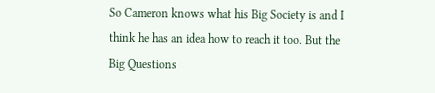So Cameron knows what his Big Society is and I think he has an idea how to reach it too. But the Big Questions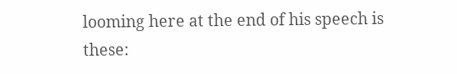looming here at the end of his speech is these: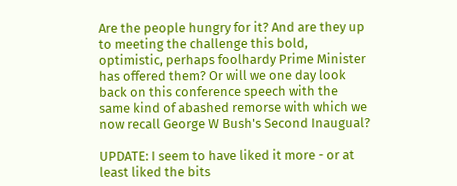Are the people hungry for it? And are they up to meeting the challenge this bold, optimistic, perhaps foolhardy Prime Minister has offered them? Or will we one day look back on this conference speech with the same kind of abashed remorse with which we now recall George W Bush's Second Inaugual?

UPDATE: I seem to have liked it more - or at least liked the bits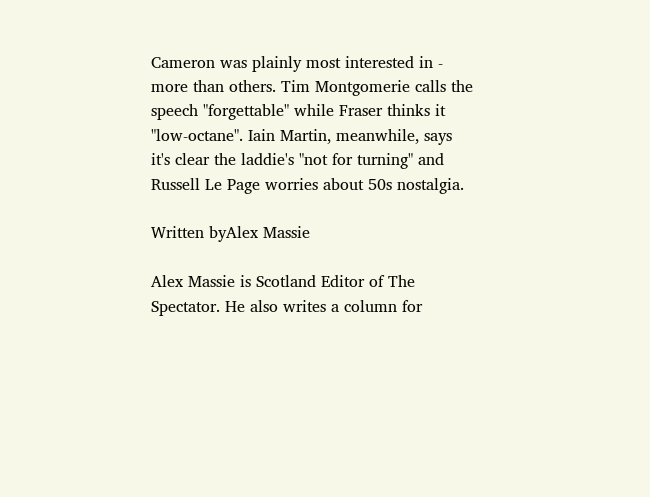Cameron was plainly most interested in - more than others. Tim Montgomerie calls the speech "forgettable" while Fraser thinks it "low-octane". Iain Martin, meanwhile, says it's clear the laddie's "not for turning" and Russell Le Page worries about 50s nostalgia.

Written byAlex Massie

Alex Massie is Scotland Editor of The Spectator. He also writes a column for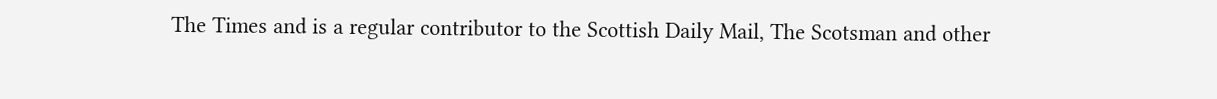The Times and is a regular contributor to the Scottish Daily Mail, The Scotsman and other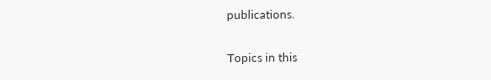publications.

Topics in this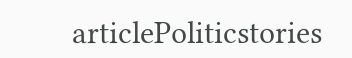articlePoliticstories